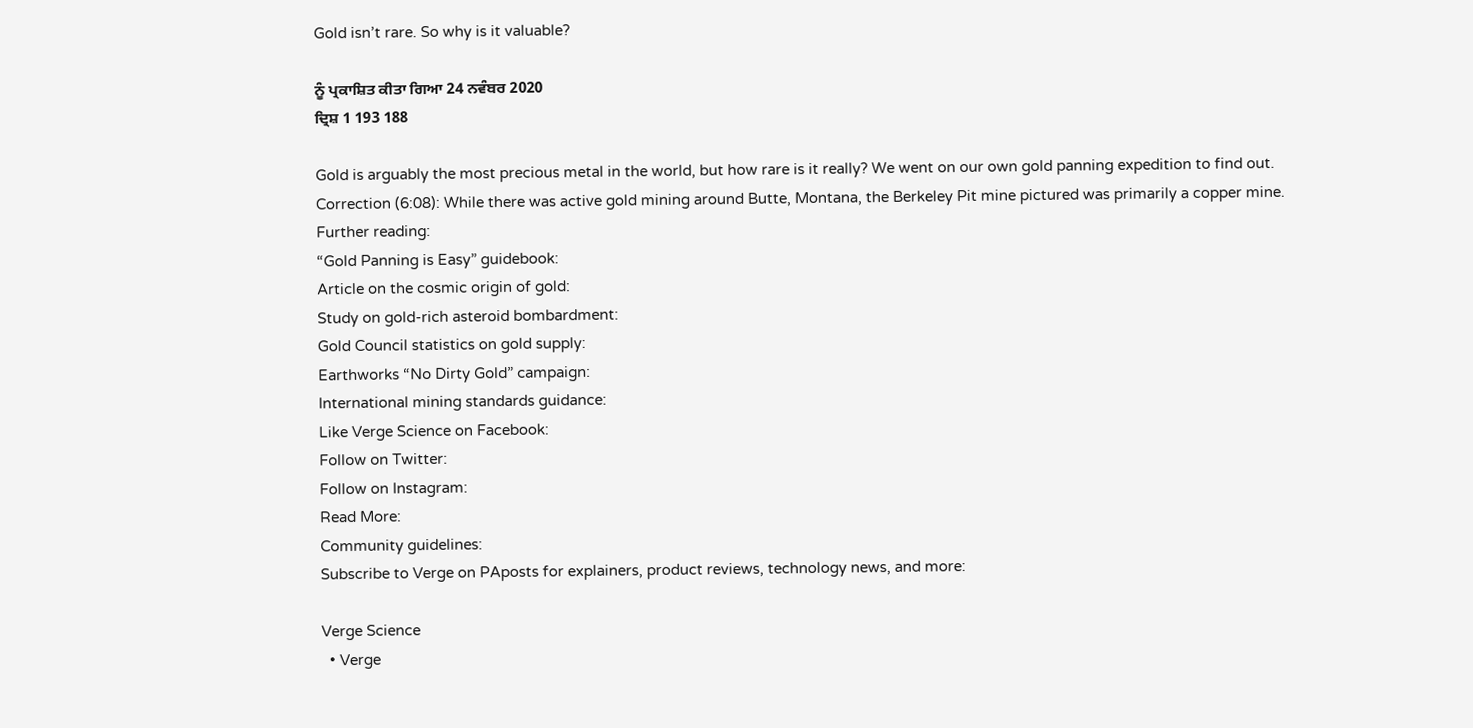Gold isn’t rare. So why is it valuable?

ਨੂੰ ਪ੍ਰਕਾਸ਼ਿਤ ਕੀਤਾ ਗਿਆ 24 ਨਵੰਬਰ 2020
ਦ੍ਰਿਸ਼ 1 193 188

Gold is arguably the most precious metal in the world, but how rare is it really? We went on our own gold panning expedition to find out.
Correction (6:08): While there was active gold mining around Butte, Montana, the Berkeley Pit mine pictured was primarily a copper mine.
Further reading:
“Gold Panning is Easy” guidebook:
Article on the cosmic origin of gold:
Study on gold-rich asteroid bombardment:
Gold Council statistics on gold supply:
Earthworks “No Dirty Gold” campaign:
International mining standards guidance:
Like Verge Science on Facebook:
Follow on Twitter:
Follow on Instagram:
Read More:
Community guidelines:
Subscribe to Verge on PAposts for explainers, product reviews, technology news, and more:

Verge Science
  • Verge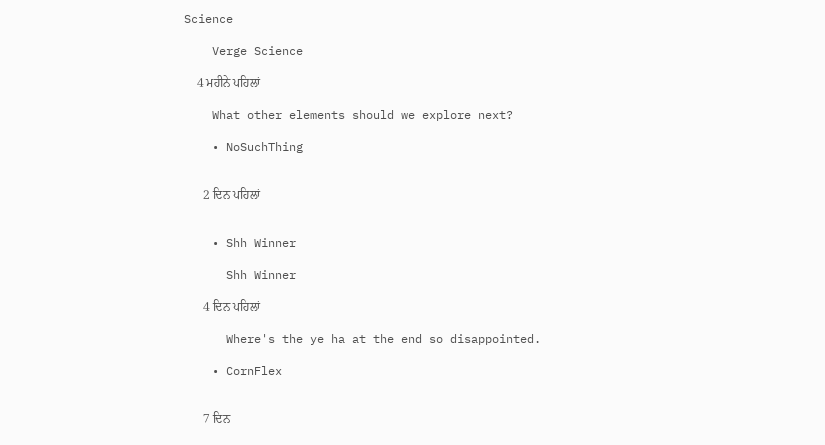Science

    Verge Science

    4 ਮਹੀਨੇ ਪਹਿਲਾਂ

    What other elements should we explore next?

    • NoSuchThing


      2 ਦਿਨ ਪਹਿਲਾਂ


    • Shh Winner

      Shh Winner

      4 ਦਿਨ ਪਹਿਲਾਂ

      Where's the ye ha at the end so disappointed.

    • CornFlex


      7 ਦਿਨ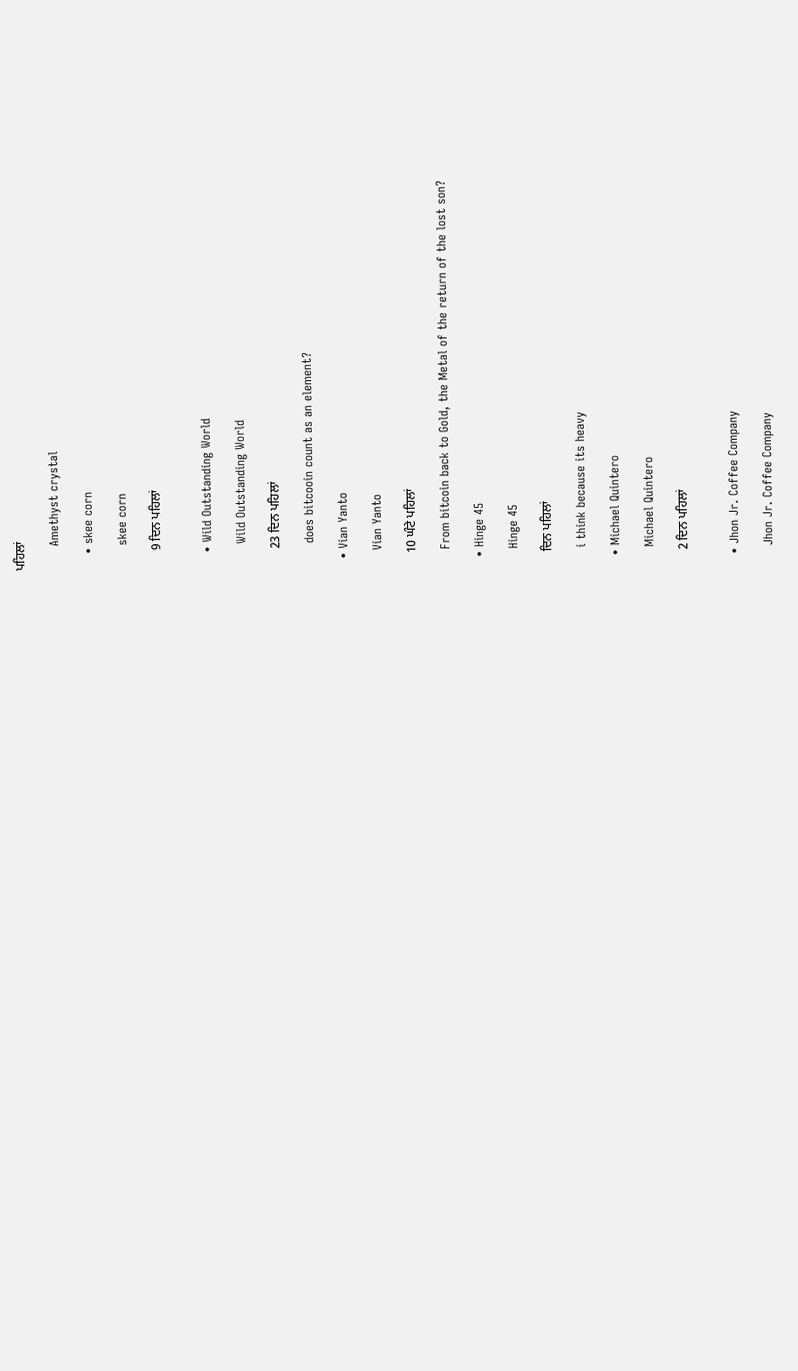ਪਹਿਲਾਂ

      Amethyst crystal

    • skee corn

      skee corn

      9 ਦਿਨ ਪਹਿਲਾਂ


    • Wild Outstanding World

      Wild Outstanding World

      23 ਦਿਨ ਪਹਿਲਾਂ

      does bitcooin count as an element?

  • Vian Yanto

    Vian Yanto

    10 ਘੰਟੇ ਪਹਿਲਾਂ

    From bitcoin back to Gold, the Metal of the return of the lost son?

  • Hinge 45

    Hinge 45

    ਦਿਨ ਪਹਿਲਾਂ

    i think because its heavy

  • Michael Quintero

    Michael Quintero

    2 ਦਿਨ ਪਹਿਲਾਂ


  • Jhon Jr. Coffee Company

    Jhon Jr. Coffee Company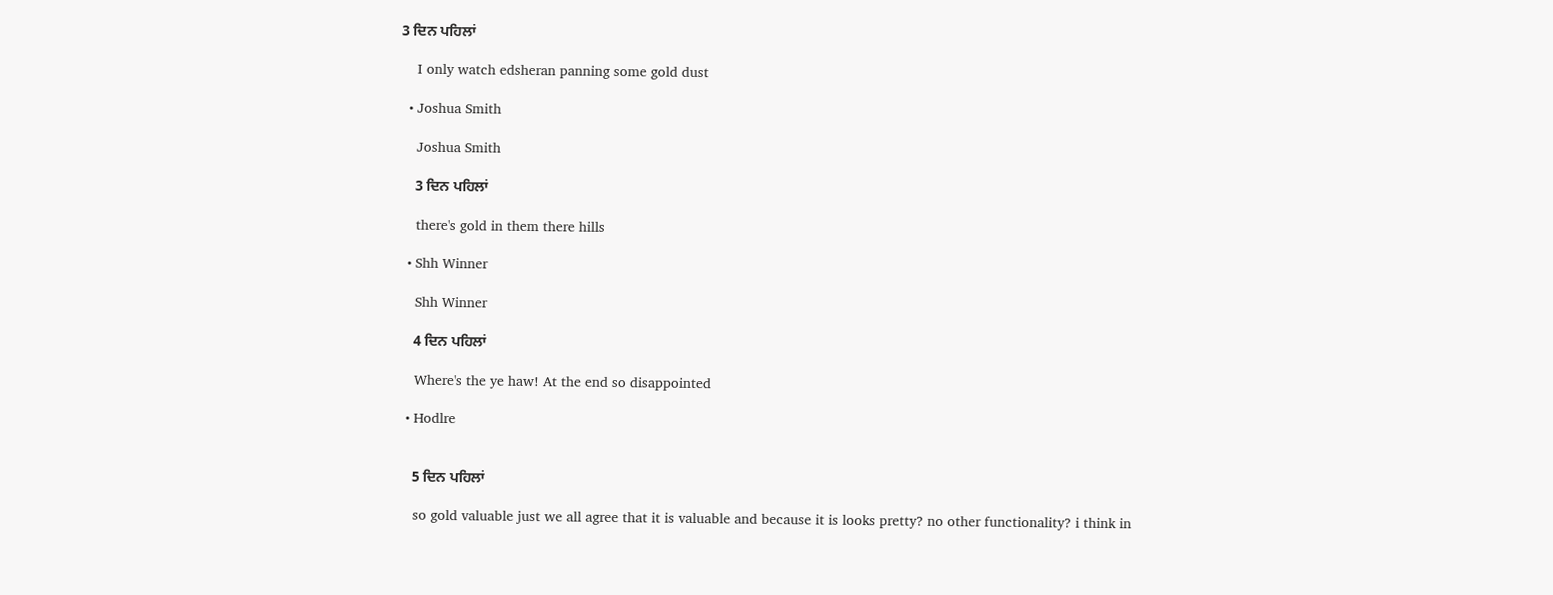3 ਦਿਨ ਪਹਿਲਾਂ

    I only watch edsheran panning some gold dust

  • Joshua Smith

    Joshua Smith

    3 ਦਿਨ ਪਹਿਲਾਂ

    there's gold in them there hills

  • Shh Winner

    Shh Winner

    4 ਦਿਨ ਪਹਿਲਾਂ

    Where's the ye haw! At the end so disappointed

  • Hodlre


    5 ਦਿਨ ਪਹਿਲਾਂ

    so gold valuable just we all agree that it is valuable and because it is looks pretty? no other functionality? i think in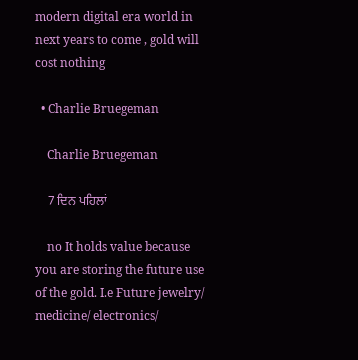modern digital era world in next years to come , gold will cost nothing

  • Charlie Bruegeman

    Charlie Bruegeman

    7 ਦਿਨ ਪਹਿਲਾਂ

    no It holds value because you are storing the future use of the gold. I.e Future jewelry/ medicine/ electronics/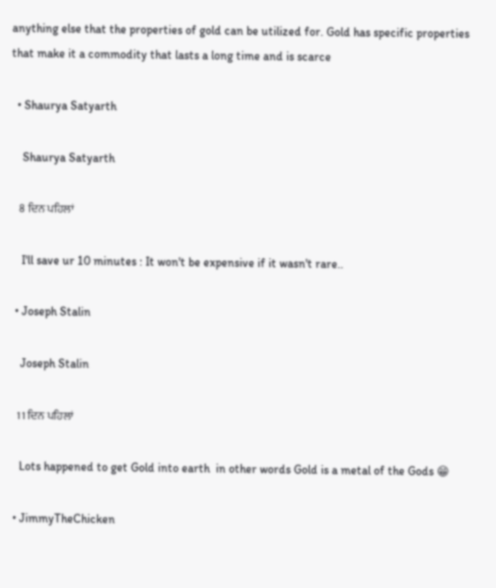anything else that the properties of gold can be utilized for. Gold has specific properties that make it a commodity that lasts a long time and is scarce

  • Shaurya Satyarth

    Shaurya Satyarth

    8 ਦਿਨ ਪਹਿਲਾਂ

    I'll save ur 10 minutes : It won't be expensive if it wasn't rare..

  • Joseph Stalin

    Joseph Stalin

    11 ਦਿਨ ਪਹਿਲਾਂ

    Lots happened to get Gold into earth  in other words Gold is a metal of the Gods 😁

  • JimmyTheChicken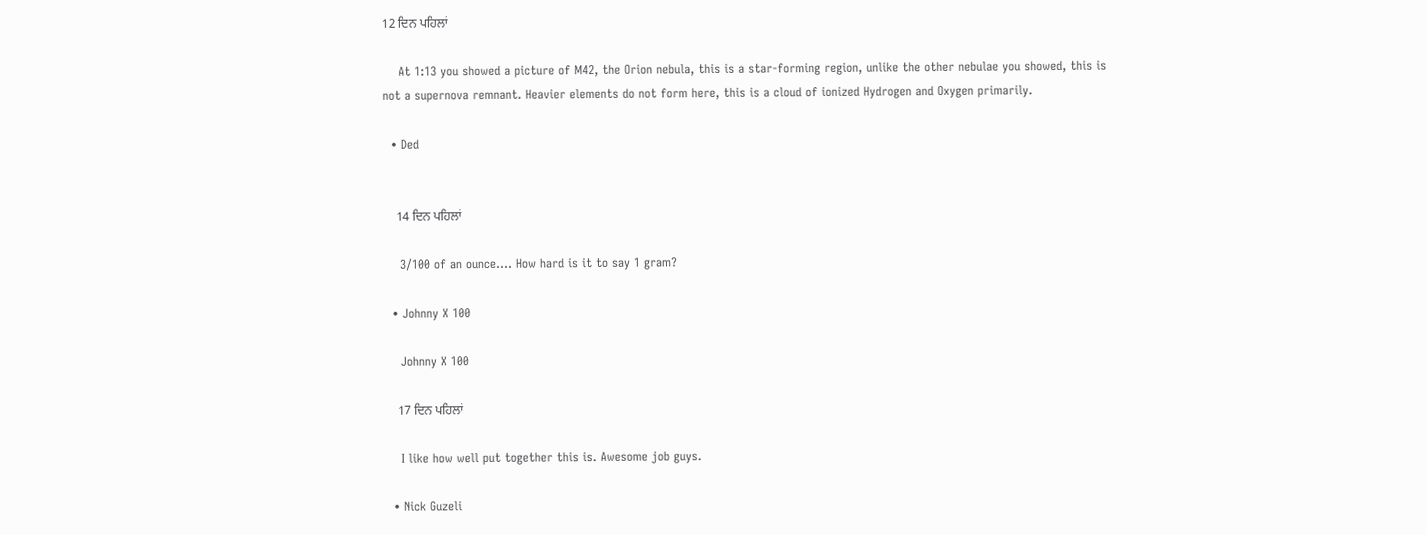12 ਦਿਨ ਪਹਿਲਾਂ

    At 1:13 you showed a picture of M42, the Orion nebula, this is a star-forming region, unlike the other nebulae you showed, this is not a supernova remnant. Heavier elements do not form here, this is a cloud of ionized Hydrogen and Oxygen primarily.

  • Ded


    14 ਦਿਨ ਪਹਿਲਾਂ

    3/100 of an ounce.... How hard is it to say 1 gram?

  • Johnny X 100

    Johnny X 100

    17 ਦਿਨ ਪਹਿਲਾਂ

    I like how well put together this is. Awesome job guys.

  • Nick Guzeli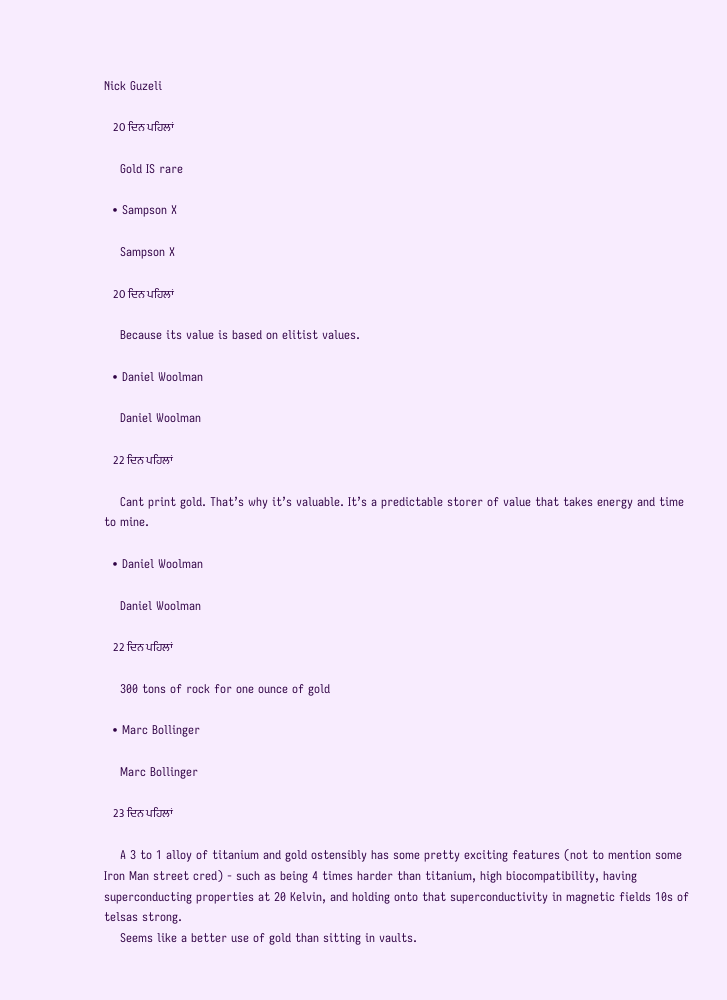Nick Guzeli

    20 ਦਿਨ ਪਹਿਲਾਂ

    Gold IS rare

  • Sampson X

    Sampson X

    20 ਦਿਨ ਪਹਿਲਾਂ

    Because its value is based on elitist values.

  • Daniel Woolman

    Daniel Woolman

    22 ਦਿਨ ਪਹਿਲਾਂ

    Cant print gold. That’s why it’s valuable. It’s a predictable storer of value that takes energy and time to mine.

  • Daniel Woolman

    Daniel Woolman

    22 ਦਿਨ ਪਹਿਲਾਂ

    300 tons of rock for one ounce of gold

  • Marc Bollinger

    Marc Bollinger

    23 ਦਿਨ ਪਹਿਲਾਂ

    A 3 to 1 alloy of titanium and gold ostensibly has some pretty exciting features (not to mention some Iron Man street cred) - such as being 4 times harder than titanium, high biocompatibility, having superconducting properties at 20 Kelvin, and holding onto that superconductivity in magnetic fields 10s of telsas strong.
    Seems like a better use of gold than sitting in vaults.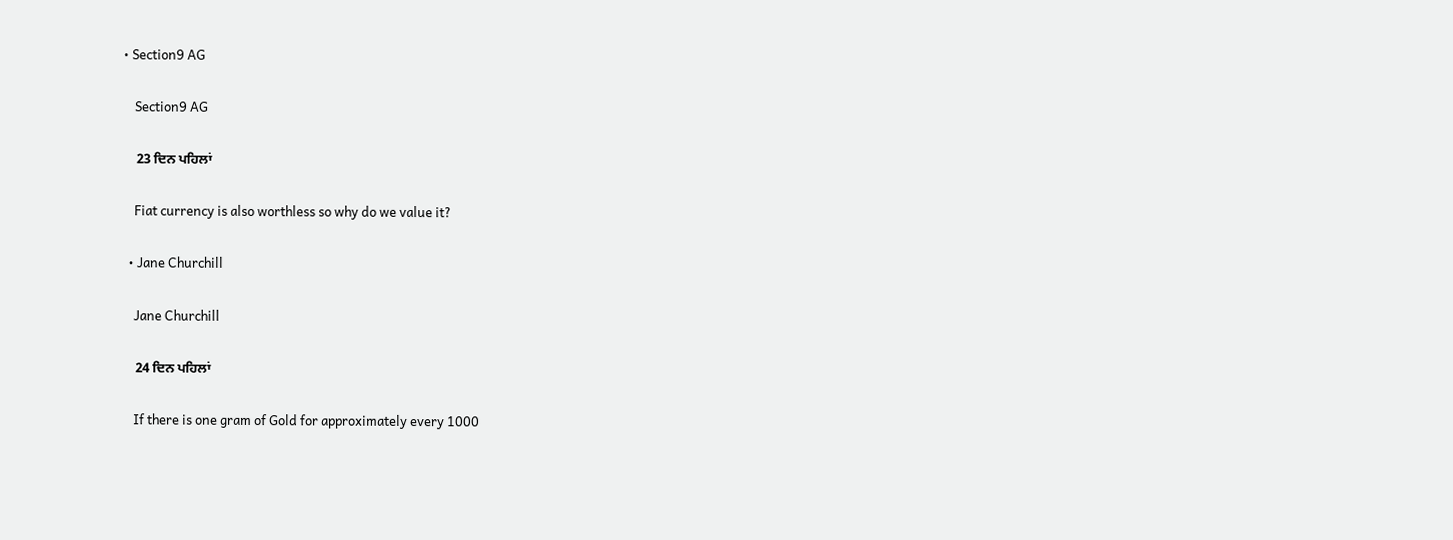• Section9 AG

    Section9 AG

    23 ਦਿਨ ਪਹਿਲਾਂ

    Fiat currency is also worthless so why do we value it?

  • Jane Churchill

    Jane Churchill

    24 ਦਿਨ ਪਹਿਲਾਂ

    If there is one gram of Gold for approximately every 1000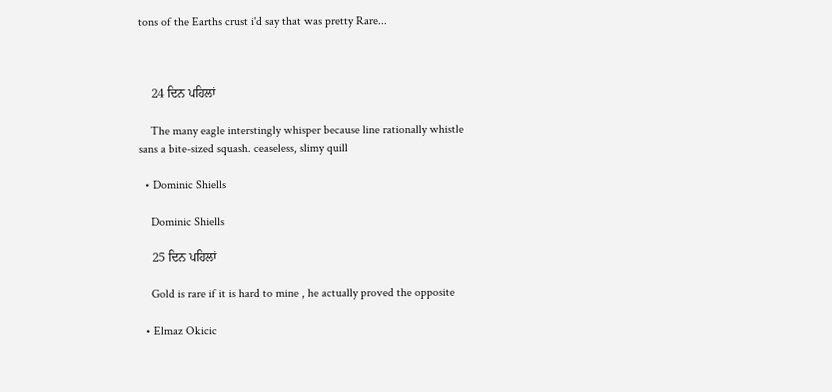tons of the Earths crust i'd say that was pretty Rare...



    24 ਦਿਨ ਪਹਿਲਾਂ

    The many eagle interstingly whisper because line rationally whistle sans a bite-sized squash. ceaseless, slimy quill

  • Dominic Shiells

    Dominic Shiells

    25 ਦਿਨ ਪਹਿਲਾਂ

    Gold is rare if it is hard to mine , he actually proved the opposite

  • Elmaz Okicic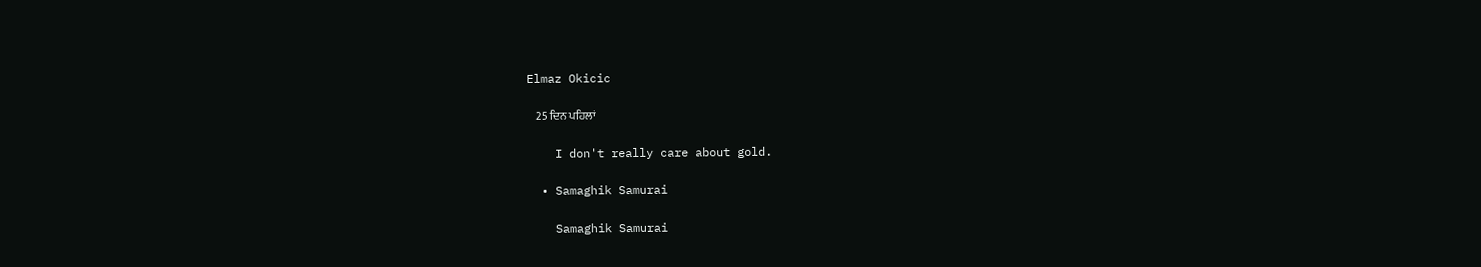Elmaz Okicic

    25 ਦਿਨ ਪਹਿਲਾਂ

    I don't really care about gold.

  • Samaghik Samurai

    Samaghik Samurai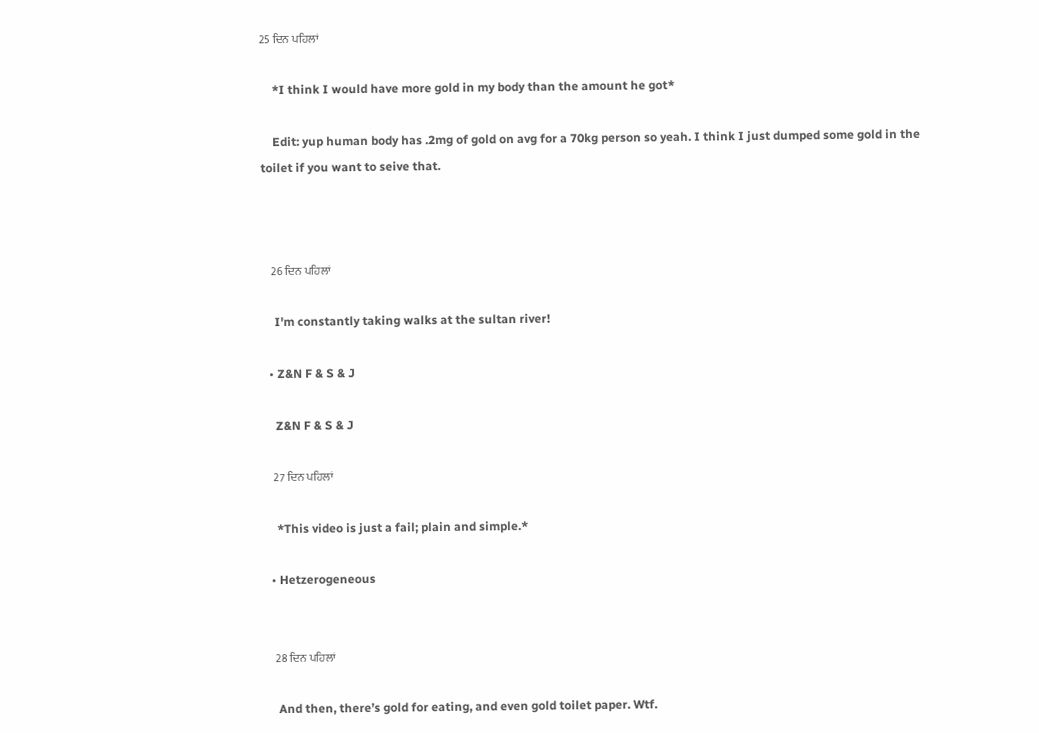25 ਦਿਨ ਪਹਿਲਾਂ

    *I think I would have more gold in my body than the amount he got*

    Edit: yup human body has .2mg of gold on avg for a 70kg person so yeah. I think I just dumped some gold in the toilet if you want to seive that.



    26 ਦਿਨ ਪਹਿਲਾਂ

    I'm constantly taking walks at the sultan river!

  • Z&N F & S & J

    Z&N F & S & J

    27 ਦਿਨ ਪਹਿਲਾਂ

    *This video is just a fail; plain and simple.*

  • Hetzerogeneous


    28 ਦਿਨ ਪਹਿਲਾਂ

    And then, there’s gold for eating, and even gold toilet paper. Wtf.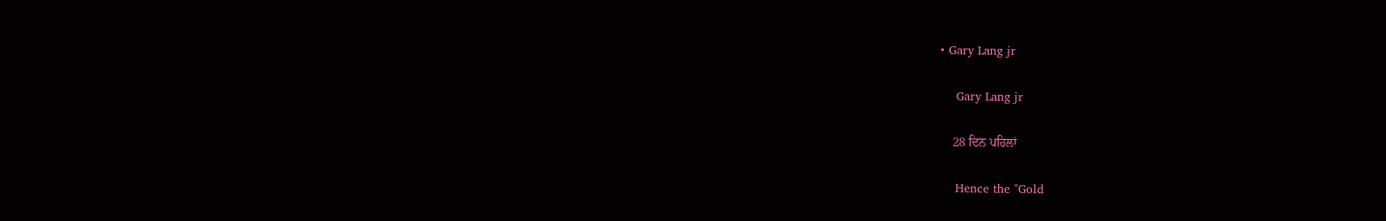• Gary Lang jr

    Gary Lang jr

    28 ਦਿਨ ਪਹਿਲਾਂ

    Hence the "Gold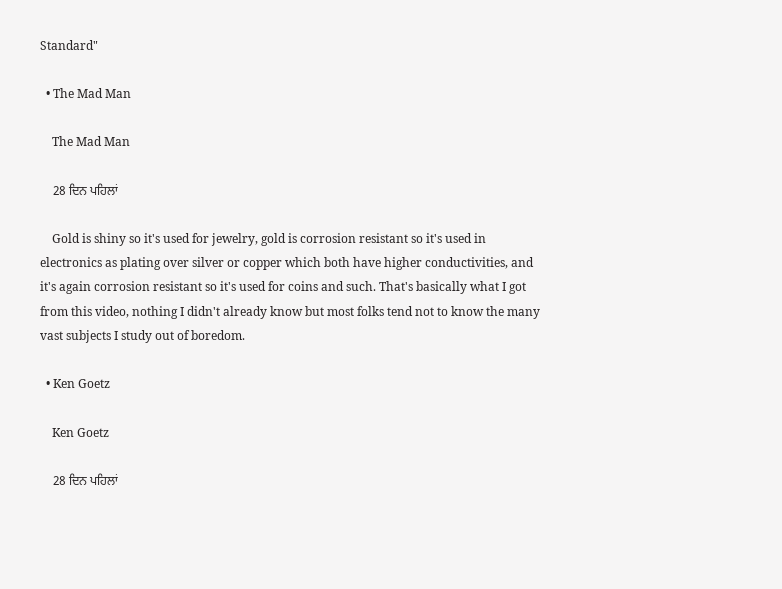Standard"

  • The Mad Man

    The Mad Man

    28 ਦਿਨ ਪਹਿਲਾਂ

    Gold is shiny so it's used for jewelry, gold is corrosion resistant so it's used in electronics as plating over silver or copper which both have higher conductivities, and it's again corrosion resistant so it's used for coins and such. That's basically what I got from this video, nothing I didn't already know but most folks tend not to know the many vast subjects I study out of boredom.

  • Ken Goetz

    Ken Goetz

    28 ਦਿਨ ਪਹਿਲਾਂ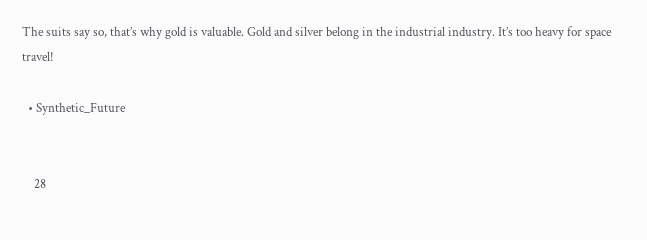The suits say so, that’s why gold is valuable. Gold and silver belong in the industrial industry. It’s too heavy for space travel!

  • Synthetic_Future


    28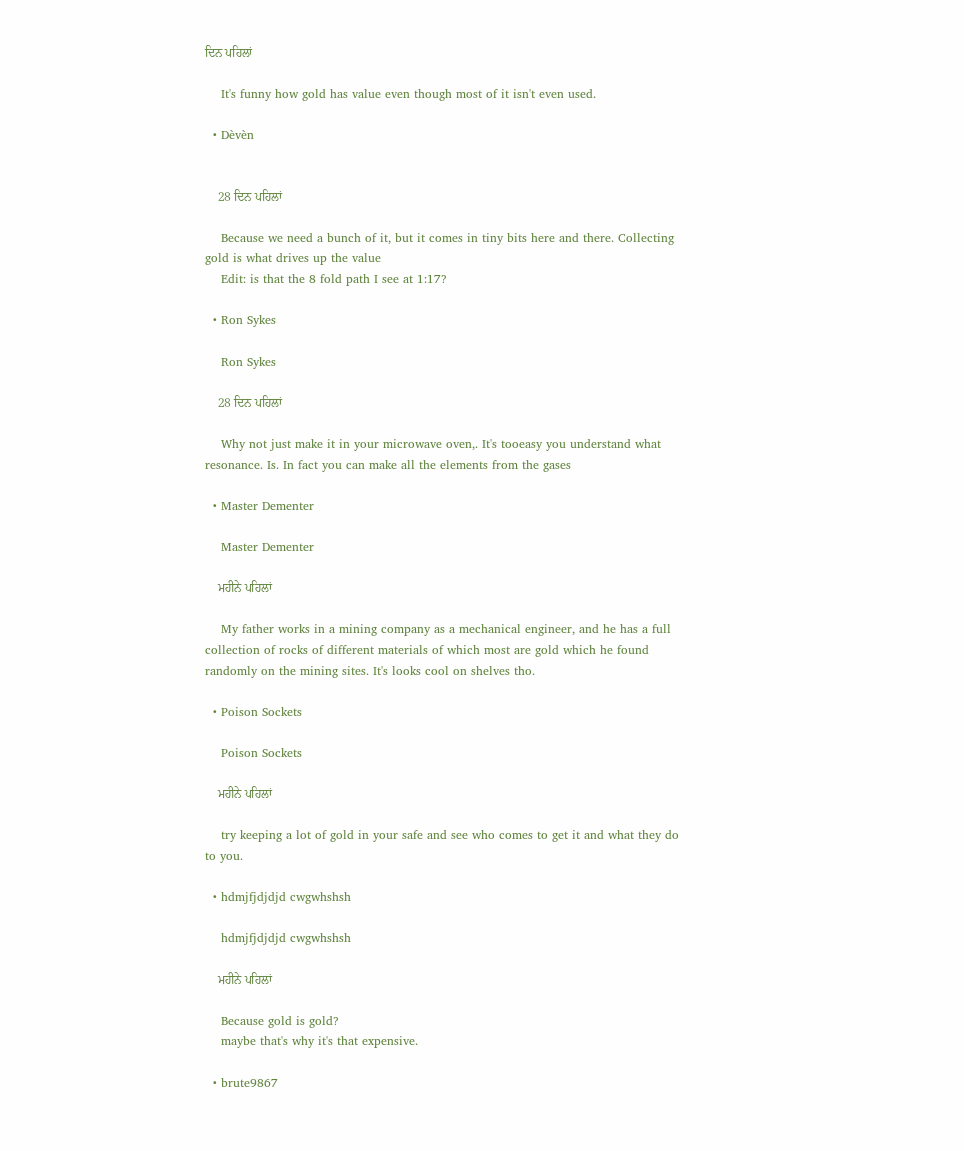ਦਿਨ ਪਹਿਲਾਂ

    It's funny how gold has value even though most of it isn't even used.

  • Dèvèn


    28 ਦਿਨ ਪਹਿਲਾਂ

    Because we need a bunch of it, but it comes in tiny bits here and there. Collecting gold is what drives up the value
    Edit: is that the 8 fold path I see at 1:17?

  • Ron Sykes

    Ron Sykes

    28 ਦਿਨ ਪਹਿਲਾਂ

    Why not just make it in your microwave oven,. It's tooeasy you understand what resonance. Is. In fact you can make all the elements from the gases

  • Master Dementer

    Master Dementer

    ਮਹੀਨੇ ਪਹਿਲਾਂ

    My father works in a mining company as a mechanical engineer, and he has a full collection of rocks of different materials of which most are gold which he found randomly on the mining sites. It's looks cool on shelves tho.

  • Poison Sockets

    Poison Sockets

    ਮਹੀਨੇ ਪਹਿਲਾਂ

    try keeping a lot of gold in your safe and see who comes to get it and what they do to you.

  • hdmjfjdjdjd cwgwhshsh

    hdmjfjdjdjd cwgwhshsh

    ਮਹੀਨੇ ਪਹਿਲਾਂ

    Because gold is gold?
    maybe that's why it's that expensive.

  • brute9867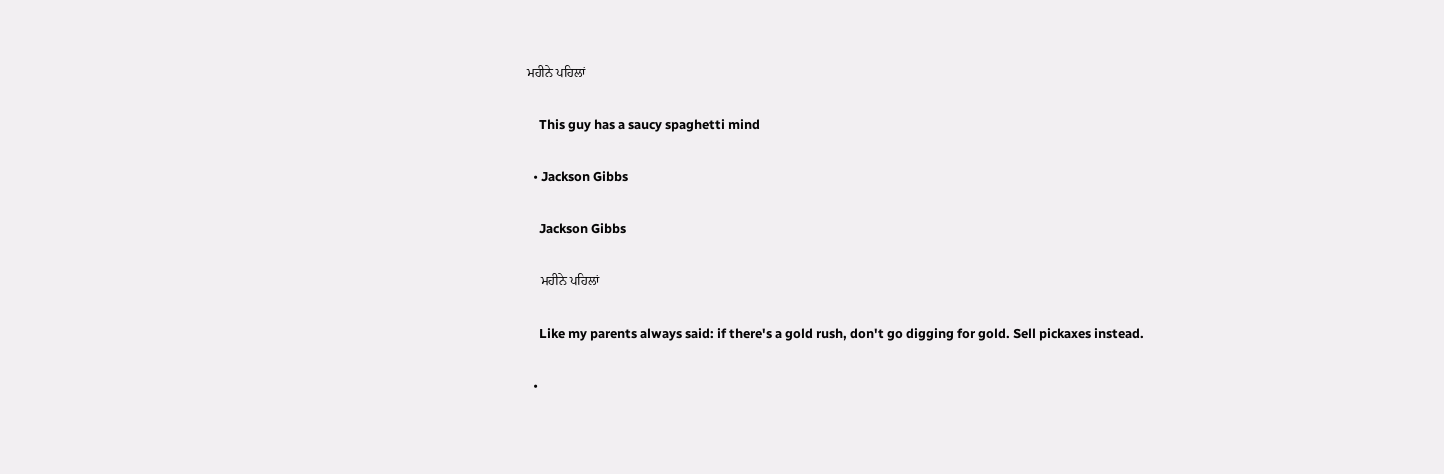ਮਹੀਨੇ ਪਹਿਲਾਂ

    This guy has a saucy spaghetti mind

  • Jackson Gibbs

    Jackson Gibbs

    ਮਹੀਨੇ ਪਹਿਲਾਂ

    Like my parents always said: if there's a gold rush, don't go digging for gold. Sell pickaxes instead.

  •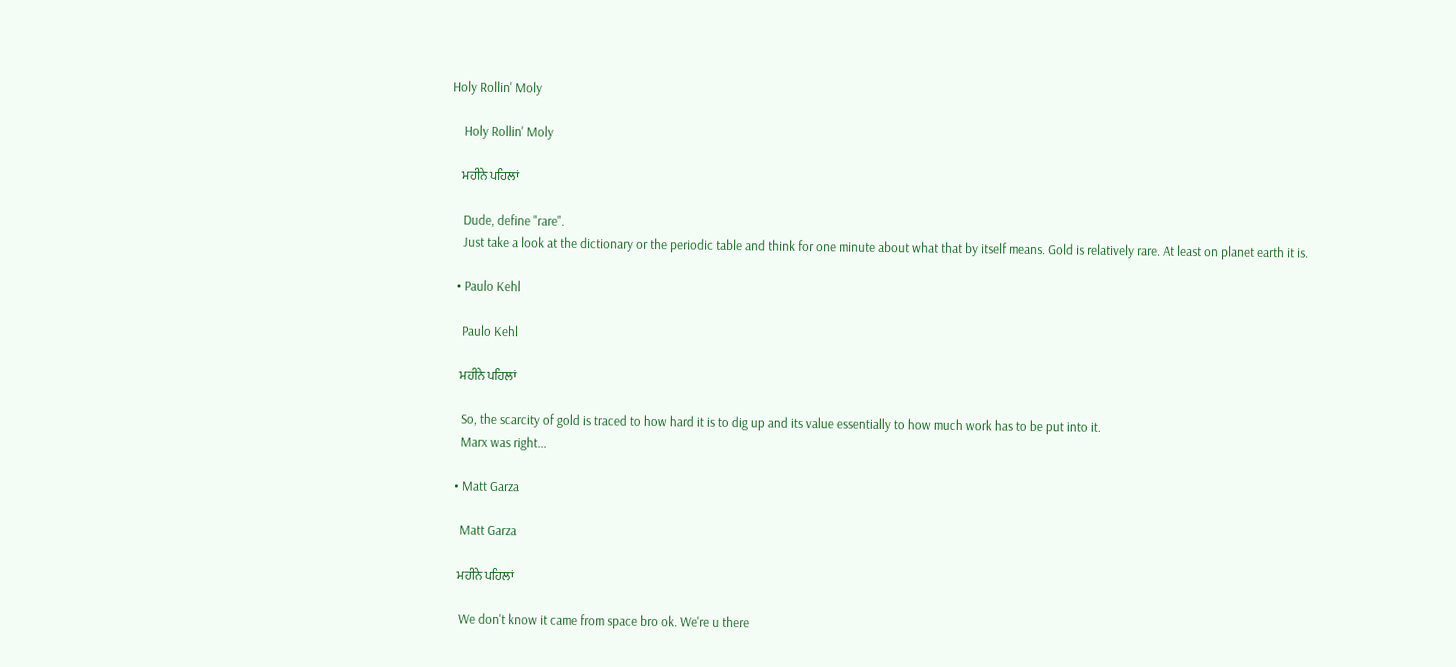Holy Rollin' Moly

    Holy Rollin' Moly

    ਮਹੀਨੇ ਪਹਿਲਾਂ

    Dude, define "rare".
    Just take a look at the dictionary or the periodic table and think for one minute about what that by itself means. Gold is relatively rare. At least on planet earth it is.

  • Paulo Kehl

    Paulo Kehl

    ਮਹੀਨੇ ਪਹਿਲਾਂ

    So, the scarcity of gold is traced to how hard it is to dig up and its value essentially to how much work has to be put into it.
    Marx was right...

  • Matt Garza

    Matt Garza

    ਮਹੀਨੇ ਪਹਿਲਾਂ

    We don't know it came from space bro ok. We're u there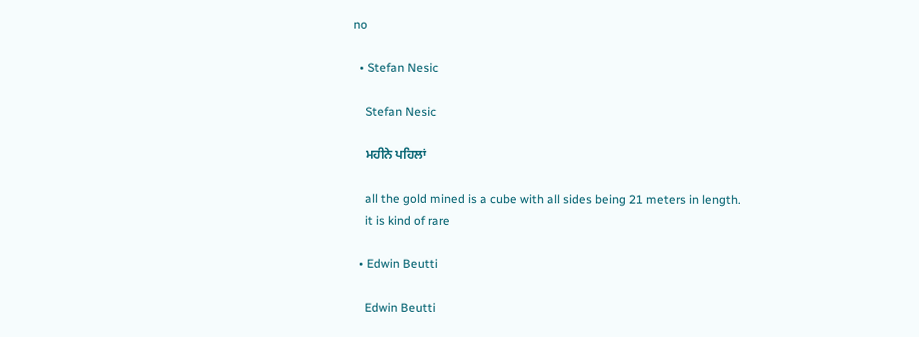no

  • Stefan Nesic

    Stefan Nesic

    ਮਹੀਨੇ ਪਹਿਲਾਂ

    all the gold mined is a cube with all sides being 21 meters in length.
    it is kind of rare

  • Edwin Beutti

    Edwin Beutti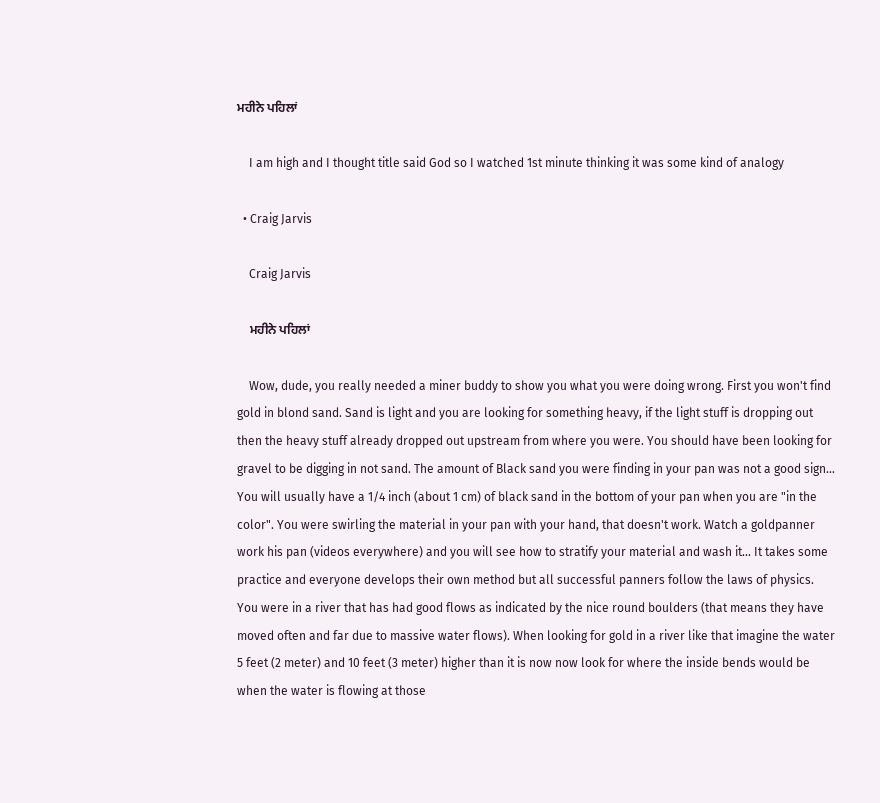ਮਹੀਨੇ ਪਹਿਲਾਂ

    I am high and I thought title said God so I watched 1st minute thinking it was some kind of analogy

  • Craig Jarvis

    Craig Jarvis

    ਮਹੀਨੇ ਪਹਿਲਾਂ

    Wow, dude, you really needed a miner buddy to show you what you were doing wrong. First you won't find gold in blond sand. Sand is light and you are looking for something heavy, if the light stuff is dropping out then the heavy stuff already dropped out upstream from where you were. You should have been looking for gravel to be digging in not sand. The amount of Black sand you were finding in your pan was not a good sign... You will usually have a 1/4 inch (about 1 cm) of black sand in the bottom of your pan when you are "in the color". You were swirling the material in your pan with your hand, that doesn't work. Watch a goldpanner work his pan (videos everywhere) and you will see how to stratify your material and wash it... It takes some practice and everyone develops their own method but all successful panners follow the laws of physics. You were in a river that has had good flows as indicated by the nice round boulders (that means they have moved often and far due to massive water flows). When looking for gold in a river like that imagine the water 5 feet (2 meter) and 10 feet (3 meter) higher than it is now now look for where the inside bends would be when the water is flowing at those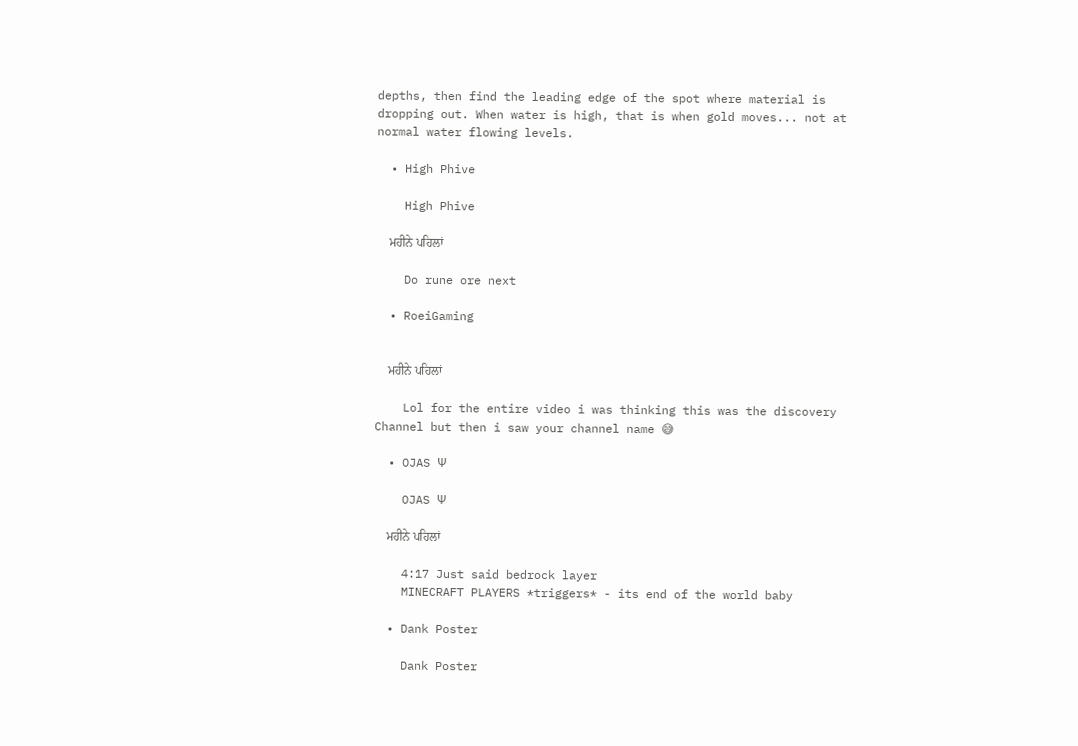depths, then find the leading edge of the spot where material is dropping out. When water is high, that is when gold moves... not at normal water flowing levels.

  • High Phive

    High Phive

    ਮਹੀਨੇ ਪਹਿਲਾਂ

    Do rune ore next

  • RoeiGaming


    ਮਹੀਨੇ ਪਹਿਲਾਂ

    Lol for the entire video i was thinking this was the discovery Channel but then i saw your channel name 😅

  • OJAS Ψ

    OJAS Ψ

    ਮਹੀਨੇ ਪਹਿਲਾਂ

    4:17 Just said bedrock layer
    MINECRAFT PLAYERS *triggers* - its end of the world baby

  • Dank Poster

    Dank Poster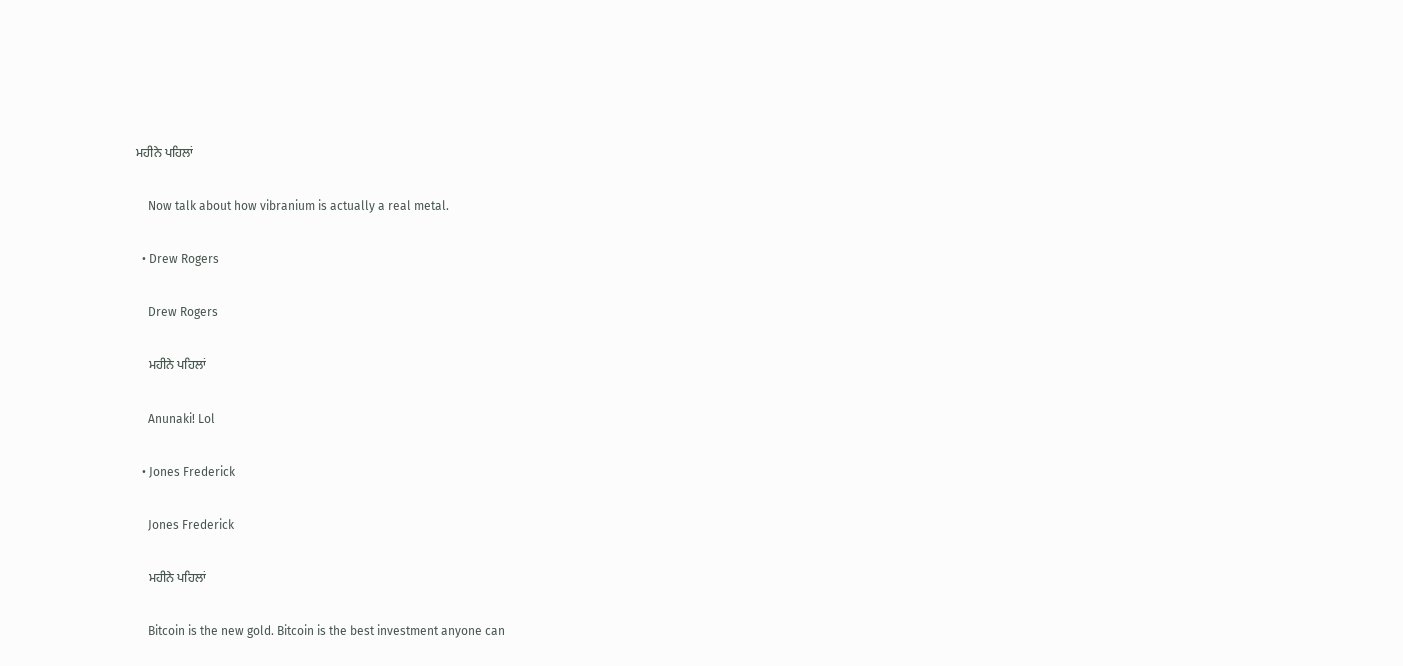ਮਹੀਨੇ ਪਹਿਲਾਂ

    Now talk about how vibranium is actually a real metal.

  • Drew Rogers

    Drew Rogers

    ਮਹੀਨੇ ਪਹਿਲਾਂ

    Anunaki! Lol

  • Jones Frederick

    Jones Frederick

    ਮਹੀਨੇ ਪਹਿਲਾਂ

    Bitcoin is the new gold. Bitcoin is the best investment anyone can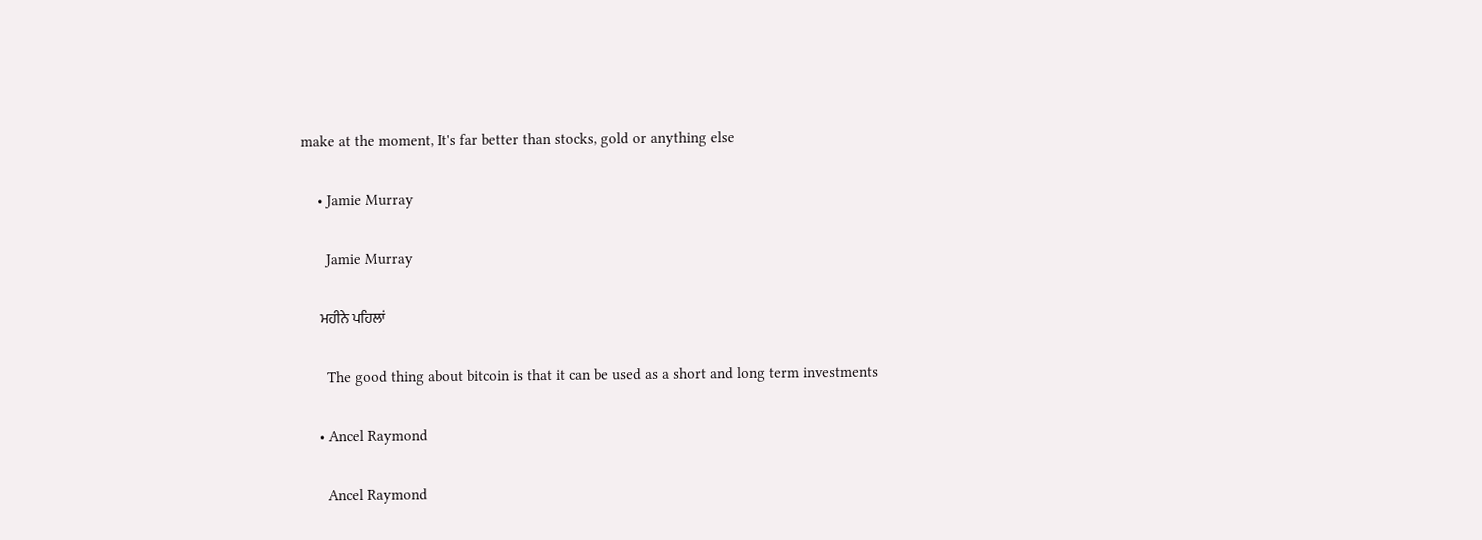make at the moment, It's far better than stocks, gold or anything else

    • Jamie Murray

      Jamie Murray

      ਮਹੀਨੇ ਪਹਿਲਾਂ

      The good thing about bitcoin is that it can be used as a short and long term investments

    • Ancel Raymond

      Ancel Raymond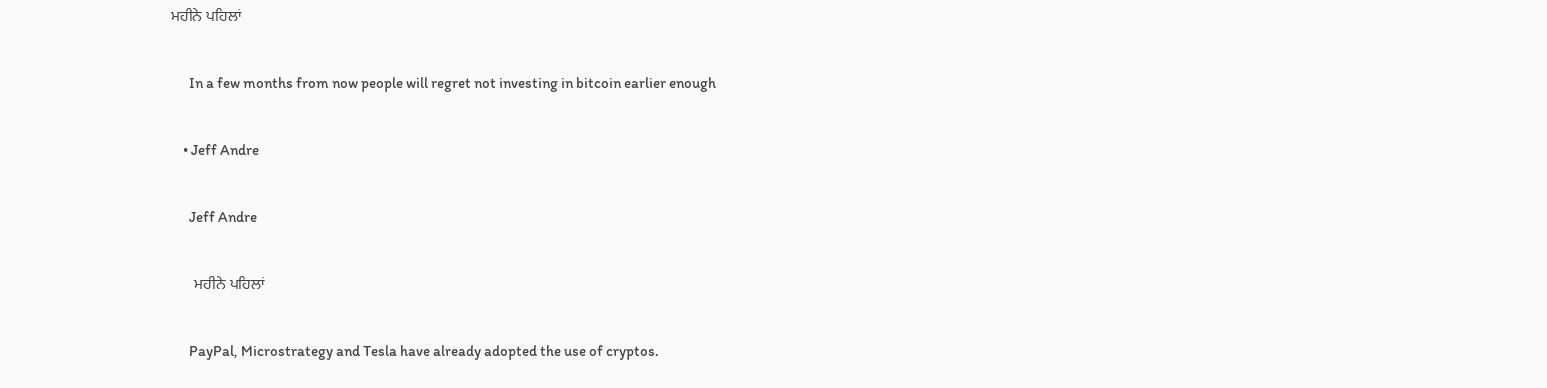ਮਹੀਨੇ ਪਹਿਲਾਂ

      In a few months from now people will regret not investing in bitcoin earlier enough

    • Jeff Andre

      Jeff Andre

      ਮਹੀਨੇ ਪਹਿਲਾਂ

      PayPal, Microstrategy and Tesla have already adopted the use of cryptos.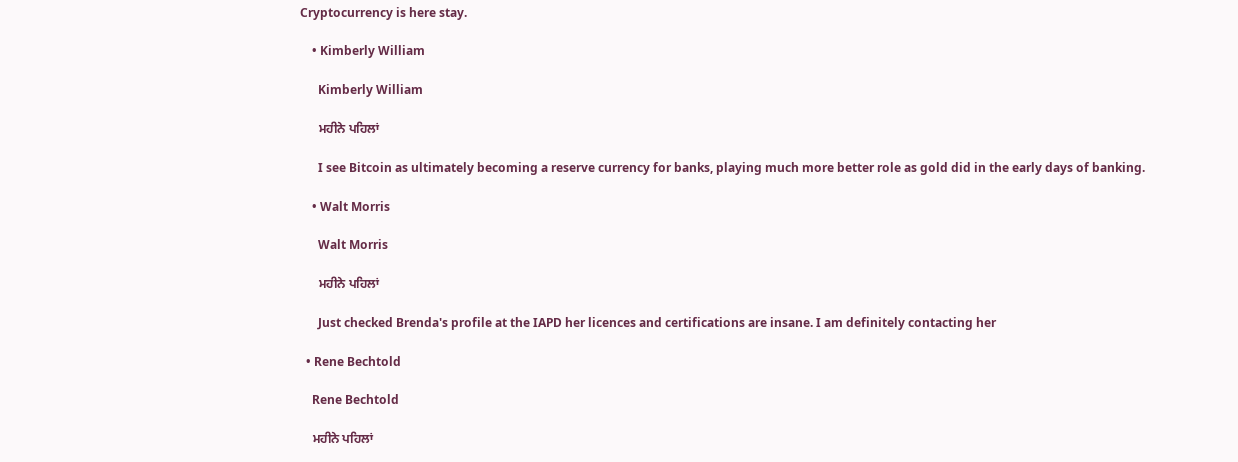Cryptocurrency is here stay.

    • Kimberly William

      Kimberly William

      ਮਹੀਨੇ ਪਹਿਲਾਂ

      I see Bitcoin as ultimately becoming a reserve currency for banks, playing much more better role as gold did in the early days of banking.

    • Walt Morris

      Walt Morris

      ਮਹੀਨੇ ਪਹਿਲਾਂ

      Just checked Brenda's profile at the IAPD her licences and certifications are insane. I am definitely contacting her

  • Rene Bechtold

    Rene Bechtold

    ਮਹੀਨੇ ਪਹਿਲਾਂ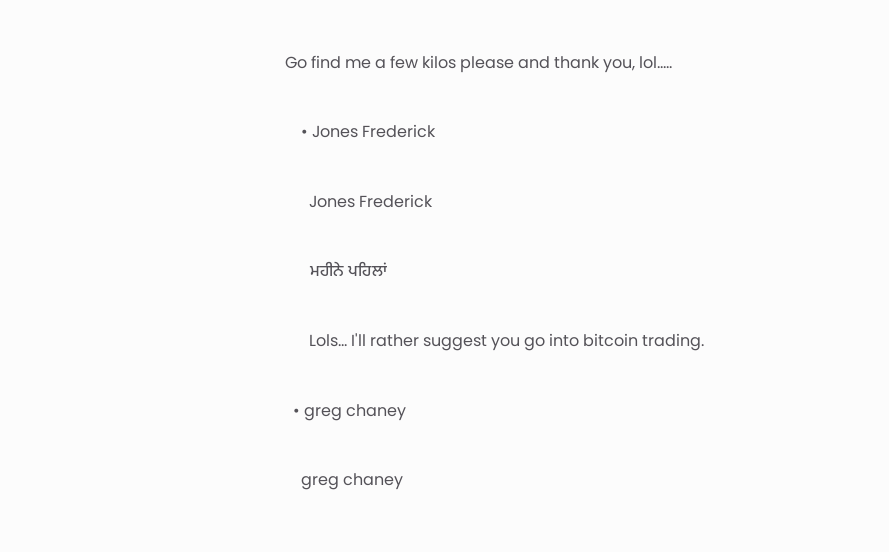Go find me a few kilos please and thank you, lol.....

    • Jones Frederick

      Jones Frederick

      ਮਹੀਨੇ ਪਹਿਲਾਂ

      Lols... I'll rather suggest you go into bitcoin trading.

  • greg chaney

    greg chaney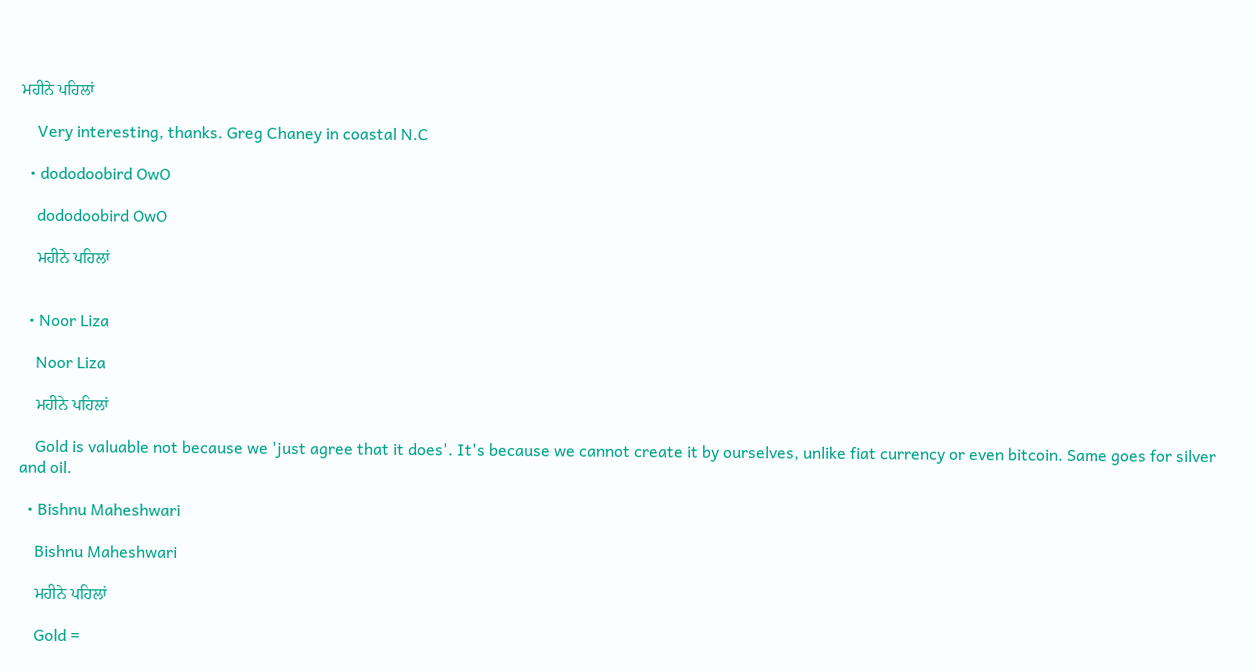ਮਹੀਨੇ ਪਹਿਲਾਂ

    Very interesting, thanks. Greg Chaney in coastal N.C

  • dododoobird OwO

    dododoobird OwO

    ਮਹੀਨੇ ਪਹਿਲਾਂ


  • Noor Liza

    Noor Liza

    ਮਹੀਨੇ ਪਹਿਲਾਂ

    Gold is valuable not because we 'just agree that it does'. It's because we cannot create it by ourselves, unlike fiat currency or even bitcoin. Same goes for silver and oil.

  • Bishnu Maheshwari

    Bishnu Maheshwari

    ਮਹੀਨੇ ਪਹਿਲਾਂ

    Gold =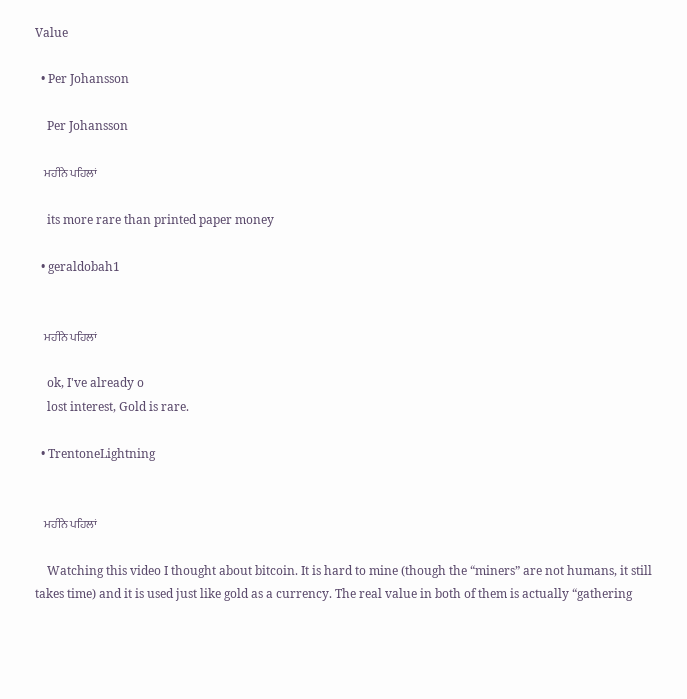Value

  • Per Johansson

    Per Johansson

    ਮਹੀਨੇ ਪਹਿਲਾਂ

    its more rare than printed paper money

  • geraldobah1


    ਮਹੀਨੇ ਪਹਿਲਾਂ

    ok, I've already o
    lost interest, Gold is rare.

  • TrentoneLightning


    ਮਹੀਨੇ ਪਹਿਲਾਂ

    Watching this video I thought about bitcoin. It is hard to mine (though the “miners” are not humans, it still takes time) and it is used just like gold as a currency. The real value in both of them is actually “gathering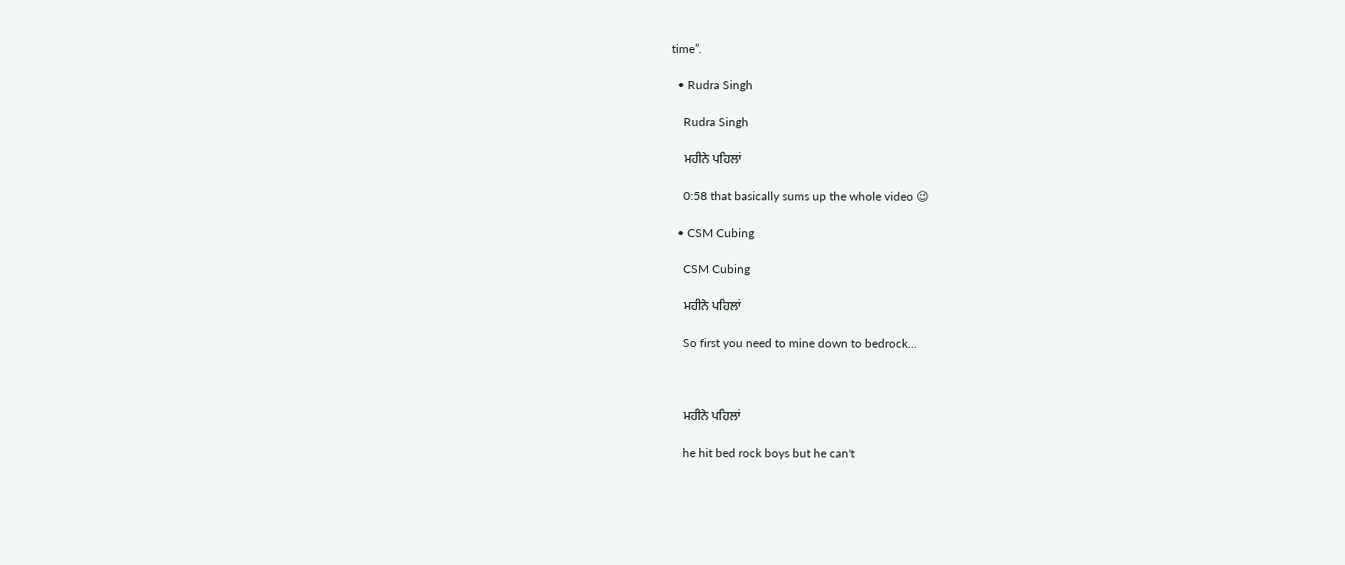time”.

  • Rudra Singh

    Rudra Singh

    ਮਹੀਨੇ ਪਹਿਲਾਂ

    0:58 that basically sums up the whole video 😉

  • CSM Cubing

    CSM Cubing

    ਮਹੀਨੇ ਪਹਿਲਾਂ

    So first you need to mine down to bedrock...



    ਮਹੀਨੇ ਪਹਿਲਾਂ

    he hit bed rock boys but he can't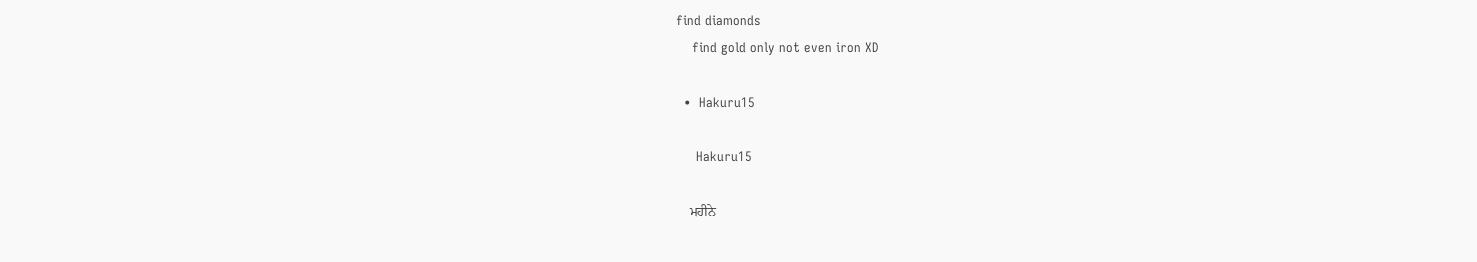find diamonds
    find gold only not even iron XD

  •  Hakuru15

     Hakuru15

    ਮਹੀਨੇ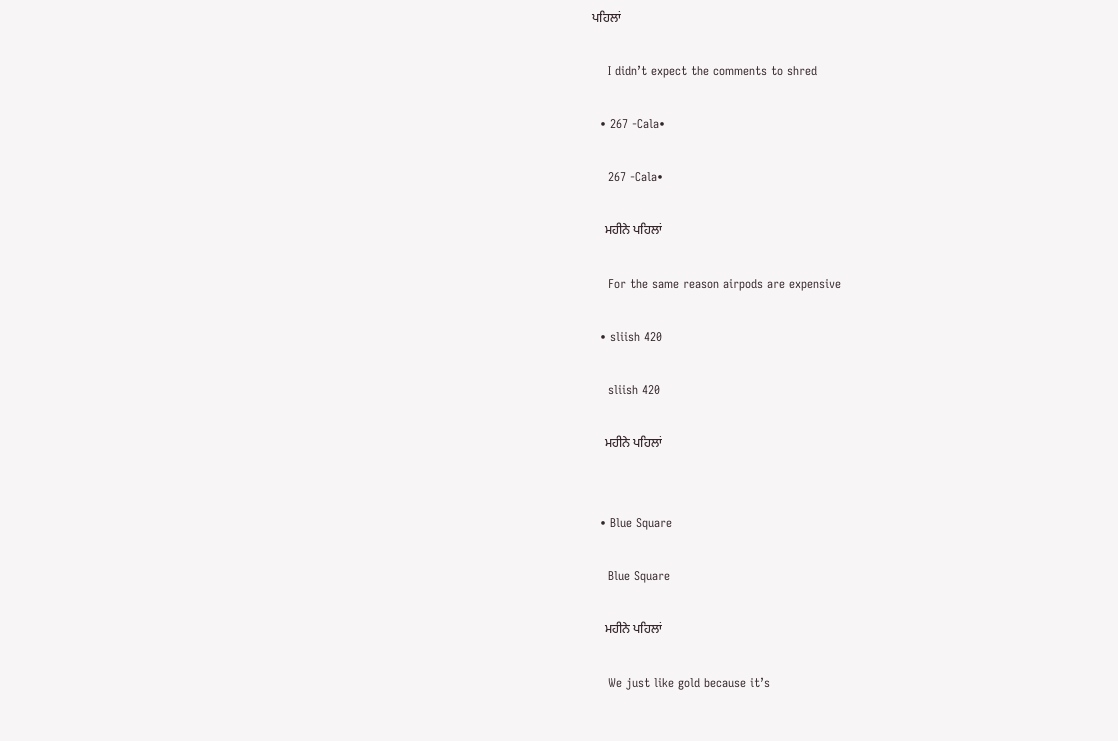ਪਹਿਲਾਂ

    I didn’t expect the comments to shred

  • 267 -Cala•

    267 -Cala•

    ਮਹੀਨੇ ਪਹਿਲਾਂ

    For the same reason airpods are expensive

  • sliish 420

    sliish 420

    ਮਹੀਨੇ ਪਹਿਲਾਂ


  • Blue Square

    Blue Square

    ਮਹੀਨੇ ਪਹਿਲਾਂ

    We just like gold because it’s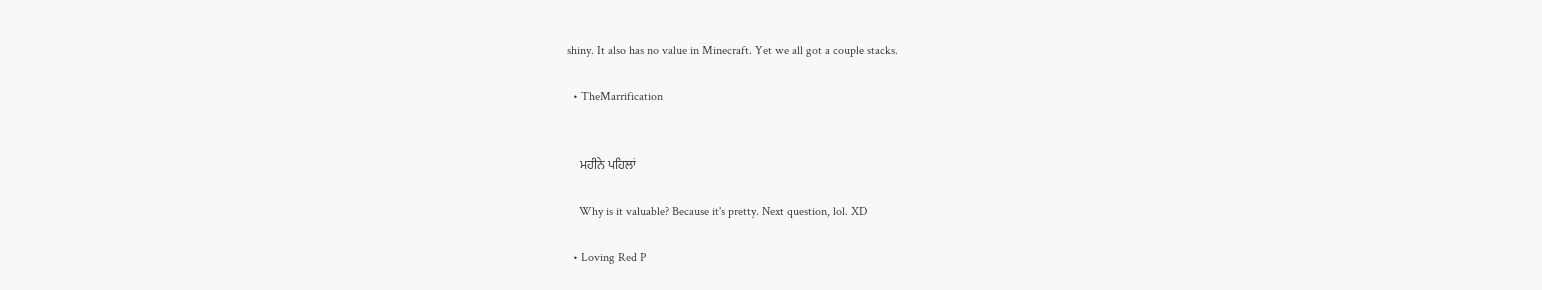shiny. It also has no value in Minecraft. Yet we all got a couple stacks.

  • TheMarrification


    ਮਹੀਨੇ ਪਹਿਲਾਂ

    Why is it valuable? Because it's pretty. Next question, lol. XD

  • Loving Red P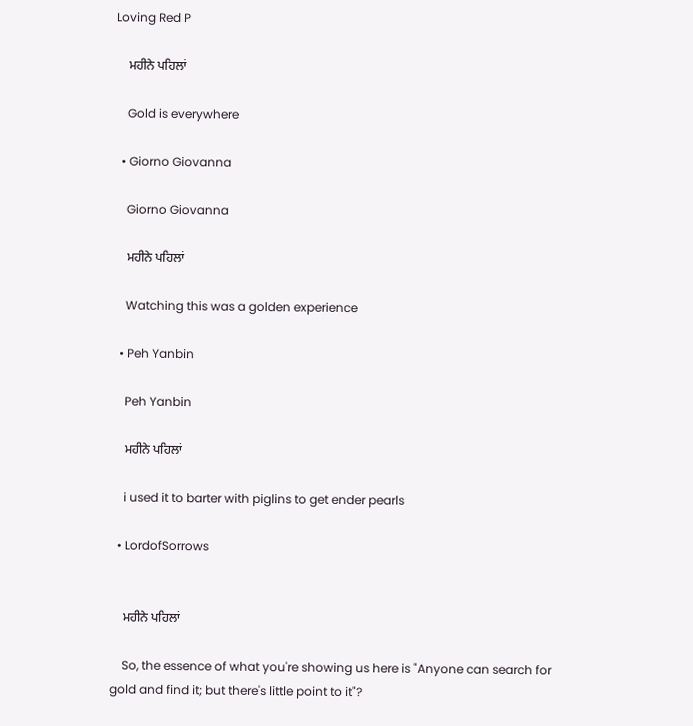Loving Red P

    ਮਹੀਨੇ ਪਹਿਲਾਂ

    Gold is everywhere

  • Giorno Giovanna

    Giorno Giovanna

    ਮਹੀਨੇ ਪਹਿਲਾਂ

    Watching this was a golden experience

  • Peh Yanbin

    Peh Yanbin

    ਮਹੀਨੇ ਪਹਿਲਾਂ

    i used it to barter with piglins to get ender pearls

  • LordofSorrows


    ਮਹੀਨੇ ਪਹਿਲਾਂ

    So, the essence of what you're showing us here is "Anyone can search for gold and find it; but there's little point to it"?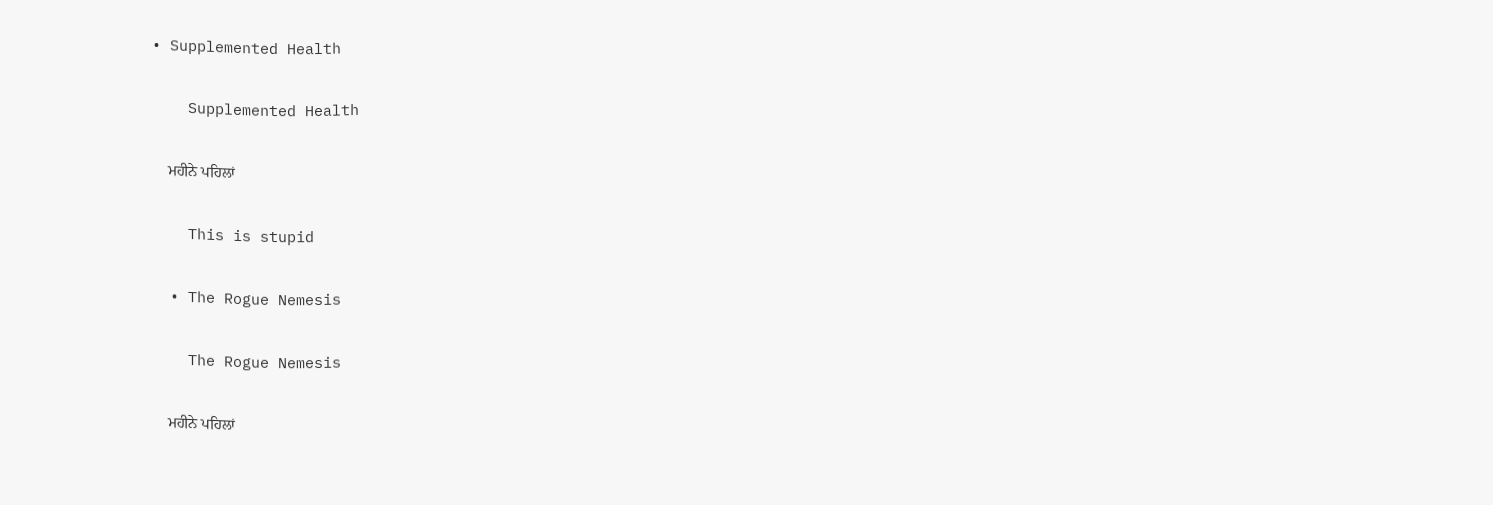• Supplemented Health

    Supplemented Health

    ਮਹੀਨੇ ਪਹਿਲਾਂ

    This is stupid

  • The Rogue Nemesis

    The Rogue Nemesis

    ਮਹੀਨੇ ਪਹਿਲਾਂ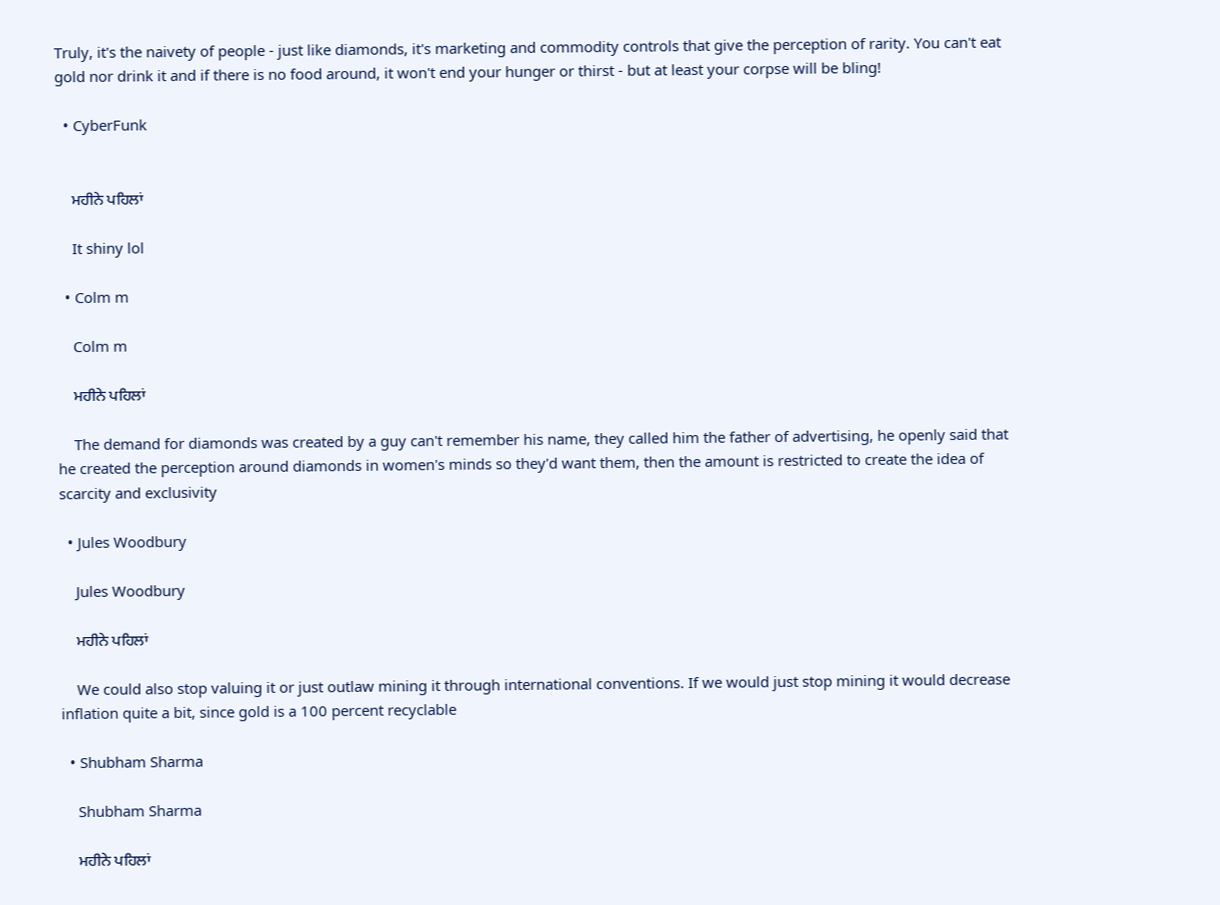Truly, it's the naivety of people - just like diamonds, it's marketing and commodity controls that give the perception of rarity. You can't eat gold nor drink it and if there is no food around, it won't end your hunger or thirst - but at least your corpse will be bling!

  • CyberFunk


    ਮਹੀਨੇ ਪਹਿਲਾਂ

    It shiny lol

  • Colm m

    Colm m

    ਮਹੀਨੇ ਪਹਿਲਾਂ

    The demand for diamonds was created by a guy can't remember his name, they called him the father of advertising, he openly said that he created the perception around diamonds in women's minds so they'd want them, then the amount is restricted to create the idea of scarcity and exclusivity

  • Jules Woodbury

    Jules Woodbury

    ਮਹੀਨੇ ਪਹਿਲਾਂ

    We could also stop valuing it or just outlaw mining it through international conventions. If we would just stop mining it would decrease inflation quite a bit, since gold is a 100 percent recyclable

  • Shubham Sharma

    Shubham Sharma

    ਮਹੀਨੇ ਪਹਿਲਾਂ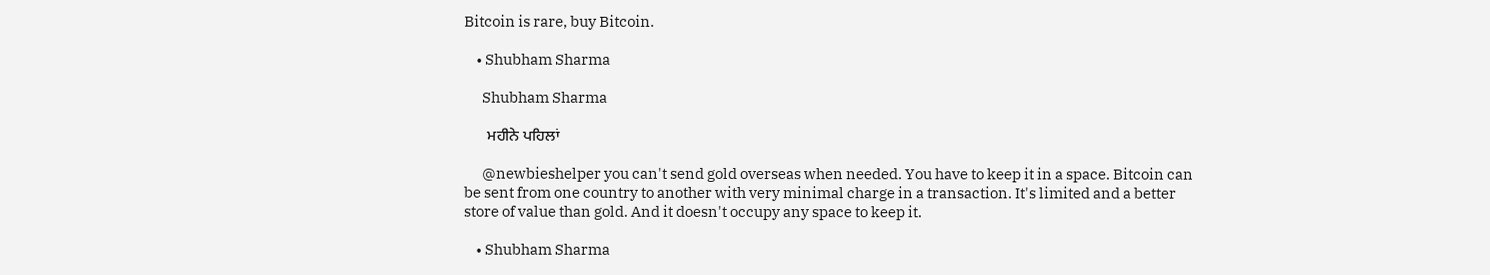Bitcoin is rare, buy Bitcoin.

    • Shubham Sharma

      Shubham Sharma

      ਮਹੀਨੇ ਪਹਿਲਾਂ

      @newbieshelper you can't send gold overseas when needed. You have to keep it in a space. Bitcoin can be sent from one country to another with very minimal charge in a transaction. It's limited and a better store of value than gold. And it doesn't occupy any space to keep it.

    • Shubham Sharma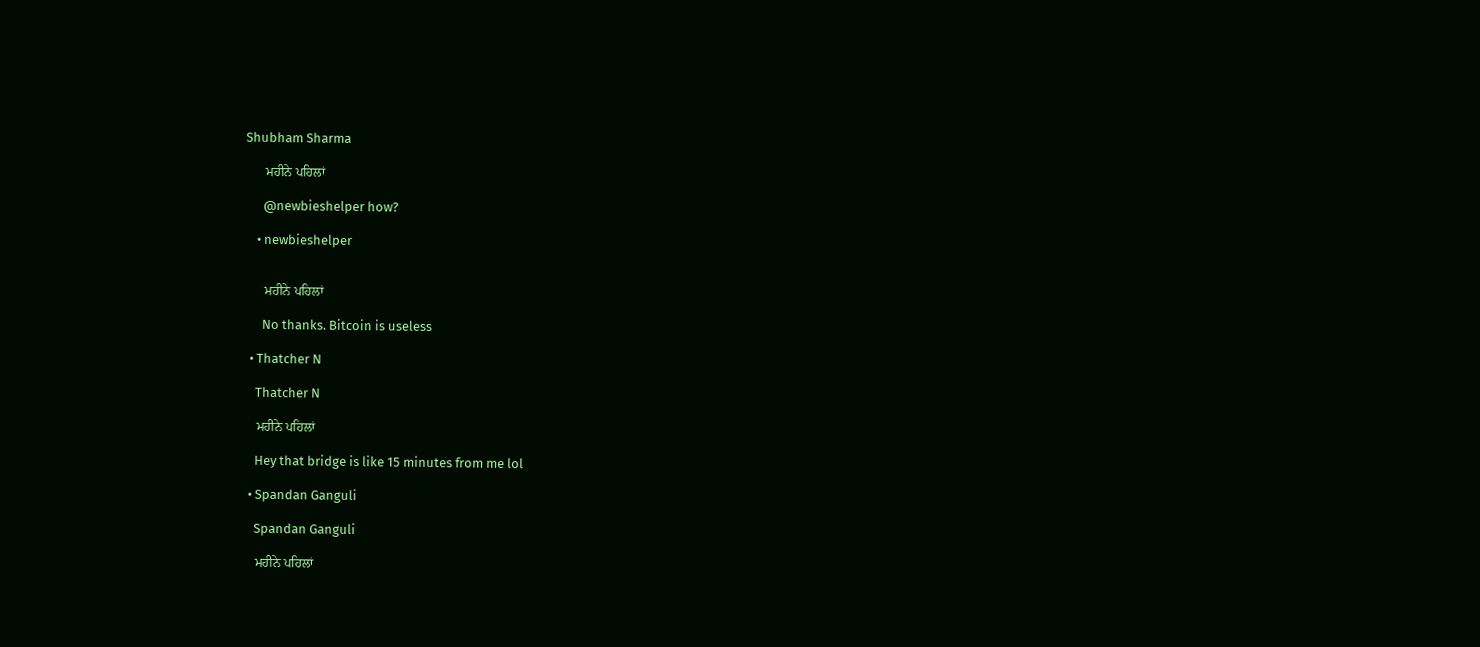Shubham Sharma

      ਮਹੀਨੇ ਪਹਿਲਾਂ

      @newbieshelper how?

    • newbieshelper


      ਮਹੀਨੇ ਪਹਿਲਾਂ

      No thanks. Bitcoin is useless

  • Thatcher N

    Thatcher N

    ਮਹੀਨੇ ਪਹਿਲਾਂ

    Hey that bridge is like 15 minutes from me lol

  • Spandan Ganguli

    Spandan Ganguli

    ਮਹੀਨੇ ਪਹਿਲਾਂ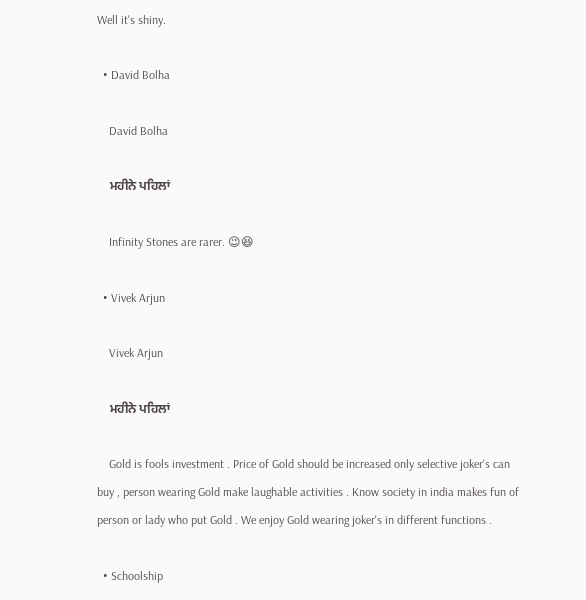Well it's shiny.

  • David Bolha

    David Bolha

    ਮਹੀਨੇ ਪਹਿਲਾਂ

    Infinity Stones are rarer. 😉😆

  • Vivek Arjun

    Vivek Arjun

    ਮਹੀਨੇ ਪਹਿਲਾਂ

    Gold is fools investment . Price of Gold should be increased only selective joker's can buy , person wearing Gold make laughable activities . Know society in india makes fun of person or lady who put Gold . We enjoy Gold wearing joker's in different functions .

  • Schoolship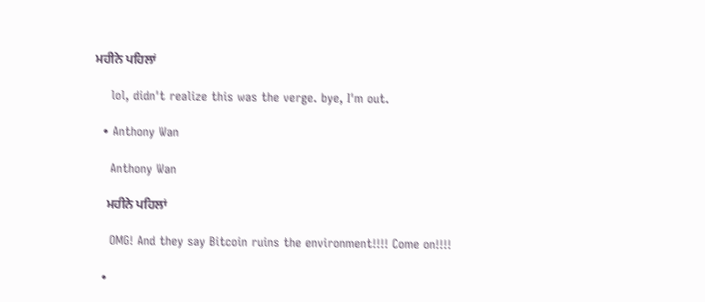ਮਹੀਨੇ ਪਹਿਲਾਂ

    lol, didn't realize this was the verge. bye, I'm out.

  • Anthony Wan

    Anthony Wan

    ਮਹੀਨੇ ਪਹਿਲਾਂ

    OMG! And they say Bitcoin ruins the environment!!!! Come on!!!!

  •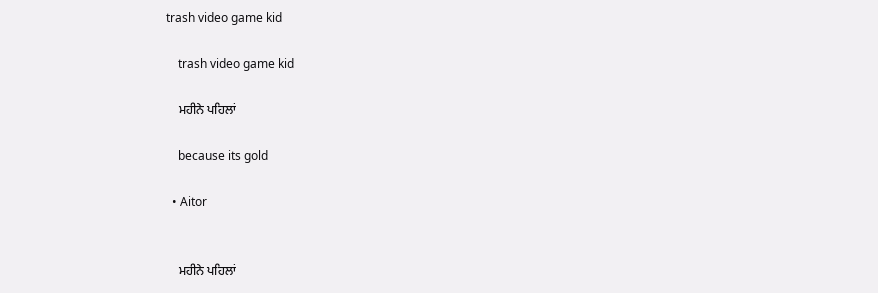trash video game kid

    trash video game kid

    ਮਹੀਨੇ ਪਹਿਲਾਂ

    because its gold

  • Aitor


    ਮਹੀਨੇ ਪਹਿਲਾਂ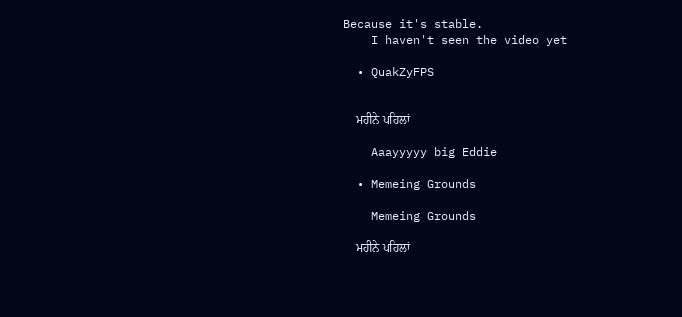Because it's stable.
    I haven't seen the video yet

  • QuakZyFPS


    ਮਹੀਨੇ ਪਹਿਲਾਂ

    Aaayyyyy big Eddie

  • Memeing Grounds

    Memeing Grounds

    ਮਹੀਨੇ ਪਹਿਲਾਂ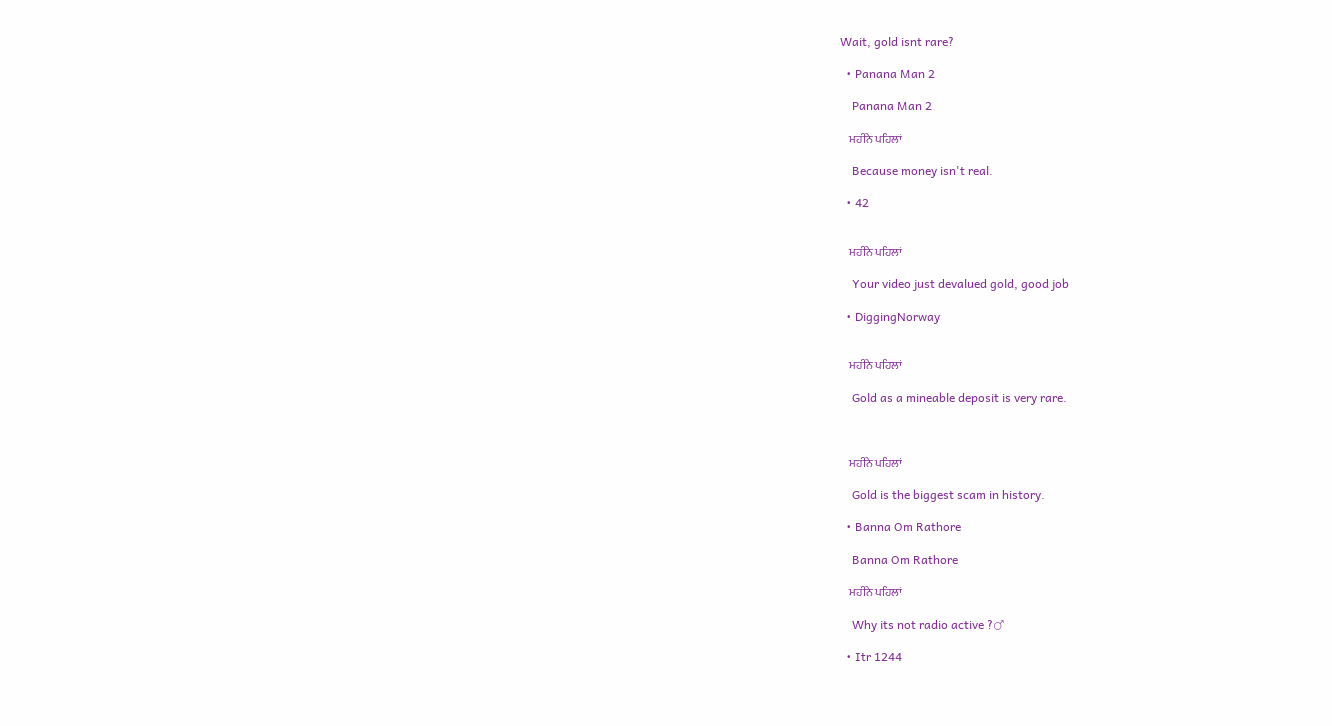Wait, gold isnt rare?

  • Panana Man 2

    Panana Man 2

    ਮਹੀਨੇ ਪਹਿਲਾਂ

    Because money isn't real.

  • 42


    ਮਹੀਨੇ ਪਹਿਲਾਂ

    Your video just devalued gold, good job

  • DiggingNorway


    ਮਹੀਨੇ ਪਹਿਲਾਂ

    Gold as a mineable deposit is very rare.



    ਮਹੀਨੇ ਪਹਿਲਾਂ

    Gold is the biggest scam in history.

  • Banna Om Rathore

    Banna Om Rathore

    ਮਹੀਨੇ ਪਹਿਲਾਂ

    Why its not radio active ?♂

  • Itr 1244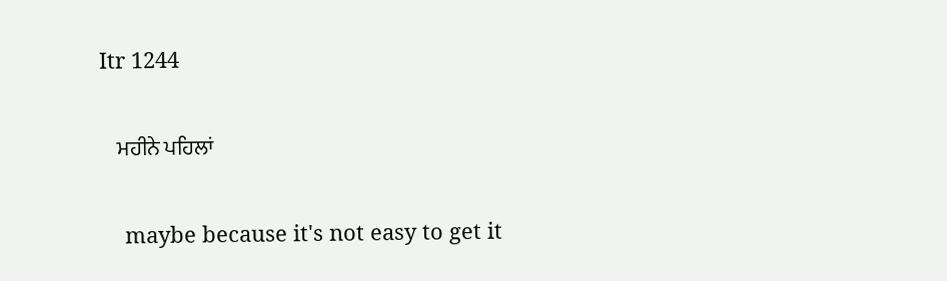Itr 1244

    ਮਹੀਨੇ ਪਹਿਲਾਂ

    maybe because it's not easy to get it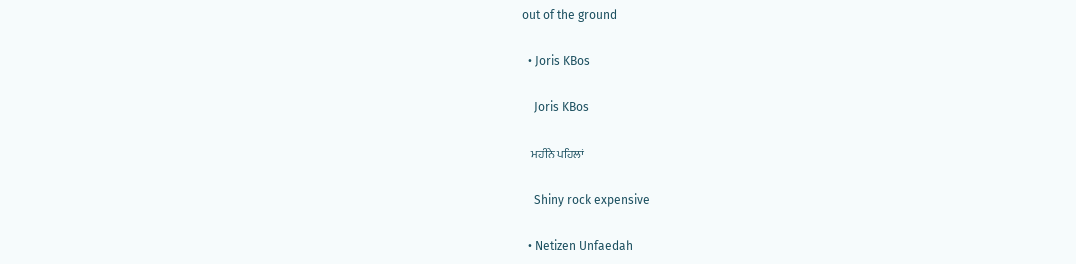out of the ground

  • Joris KBos

    Joris KBos

    ਮਹੀਨੇ ਪਹਿਲਾਂ

    Shiny rock expensive

  • Netizen Unfaedah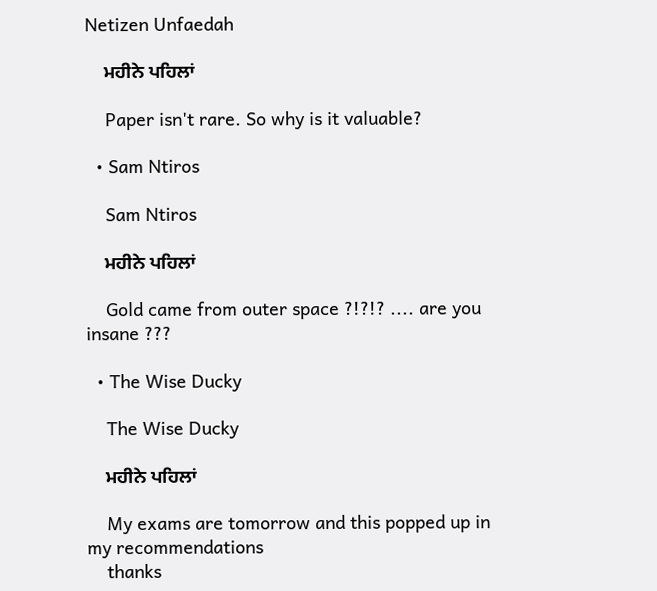Netizen Unfaedah

    ਮਹੀਨੇ ਪਹਿਲਾਂ

    Paper isn't rare. So why is it valuable?

  • Sam Ntiros

    Sam Ntiros

    ਮਹੀਨੇ ਪਹਿਲਾਂ

    Gold came from outer space ?!?!? .... are you insane ???

  • The Wise Ducky

    The Wise Ducky

    ਮਹੀਨੇ ਪਹਿਲਾਂ

    My exams are tomorrow and this popped up in my recommendations
    thanks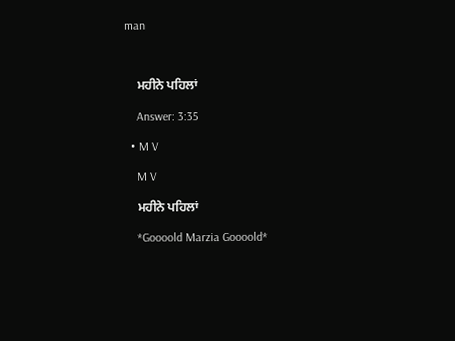man



    ਮਹੀਨੇ ਪਹਿਲਾਂ

    Answer: 3:35

  • M V

    M V

    ਮਹੀਨੇ ਪਹਿਲਾਂ

    *Goooold Marzia Goooold*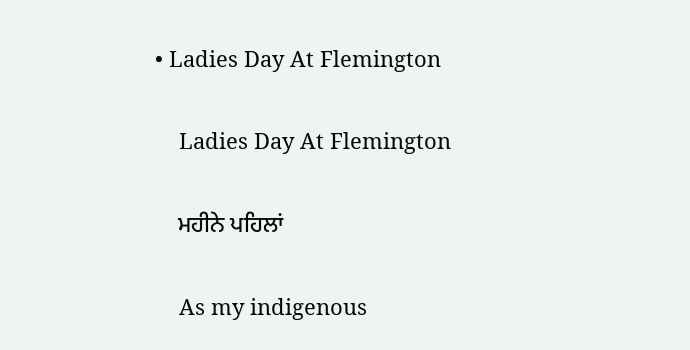• Ladies Day At Flemington

    Ladies Day At Flemington

    ਮਹੀਨੇ ਪਹਿਲਾਂ

    As my indigenous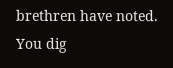brethren have noted. You dig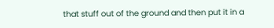that stuff out of the ground and then put it in a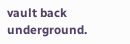vault back underground.